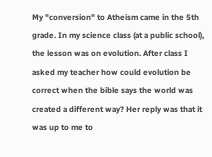My "conversion" to Atheism came in the 5th grade. In my science class (at a public school), the lesson was on evolution. After class I asked my teacher how could evolution be correct when the bible says the world was created a different way? Her reply was that it was up to me to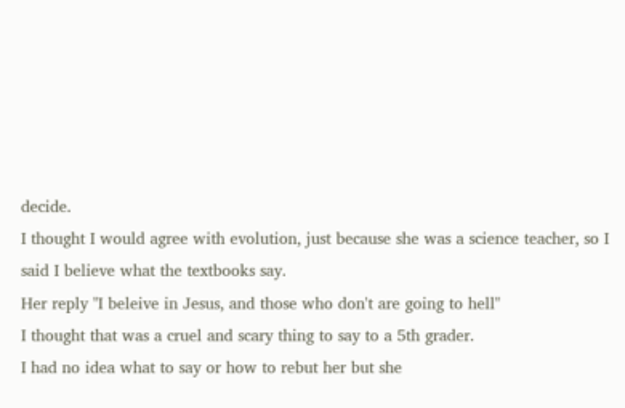decide.
I thought I would agree with evolution, just because she was a science teacher, so I said I believe what the textbooks say.
Her reply "I beleive in Jesus, and those who don't are going to hell"
I thought that was a cruel and scary thing to say to a 5th grader.
I had no idea what to say or how to rebut her but she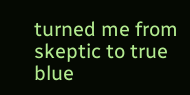turned me from skeptic to true blue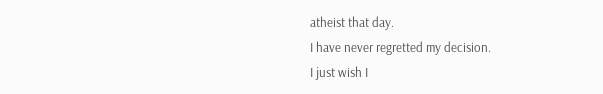atheist that day.
I have never regretted my decision.
I just wish I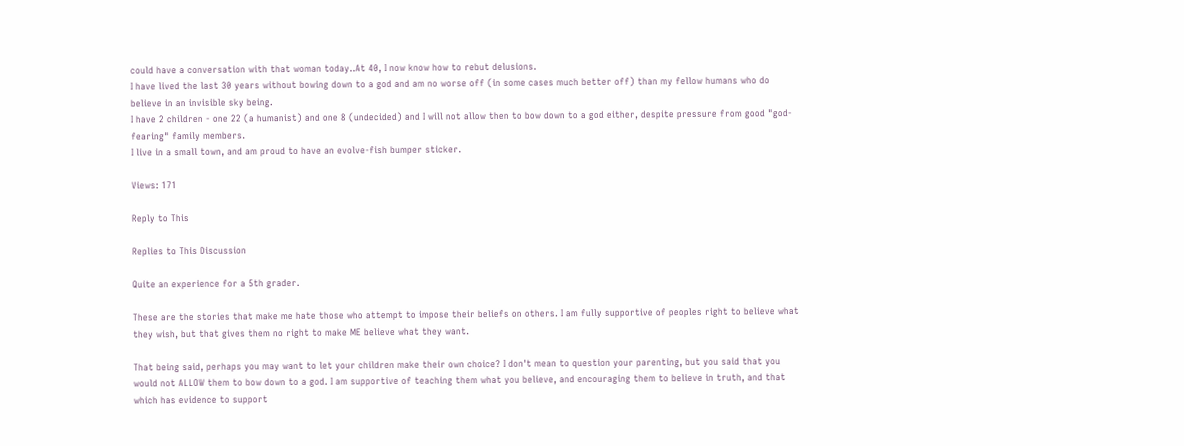could have a conversation with that woman today..At 40, I now know how to rebut delusions.
I have lived the last 30 years without bowing down to a god and am no worse off (in some cases much better off) than my fellow humans who do believe in an invisible sky being.
I have 2 children - one 22 (a humanist) and one 8 (undecided) and I will not allow then to bow down to a god either, despite pressure from good "god-fearing" family members.
I live in a small town, and am proud to have an evolve-fish bumper sticker.

Views: 171

Reply to This

Replies to This Discussion

Quite an experience for a 5th grader.

These are the stories that make me hate those who attempt to impose their beliefs on others. I am fully supportive of peoples right to believe what they wish, but that gives them no right to make ME believe what they want.

That being said, perhaps you may want to let your children make their own choice? I don't mean to question your parenting, but you said that you would not ALLOW them to bow down to a god. I am supportive of teaching them what you believe, and encouraging them to believe in truth, and that which has evidence to support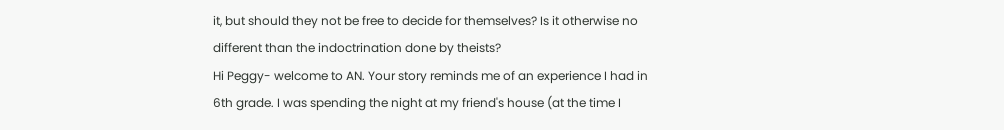it, but should they not be free to decide for themselves? Is it otherwise no different than the indoctrination done by theists?
Hi Peggy- welcome to AN. Your story reminds me of an experience I had in 6th grade. I was spending the night at my friend's house (at the time I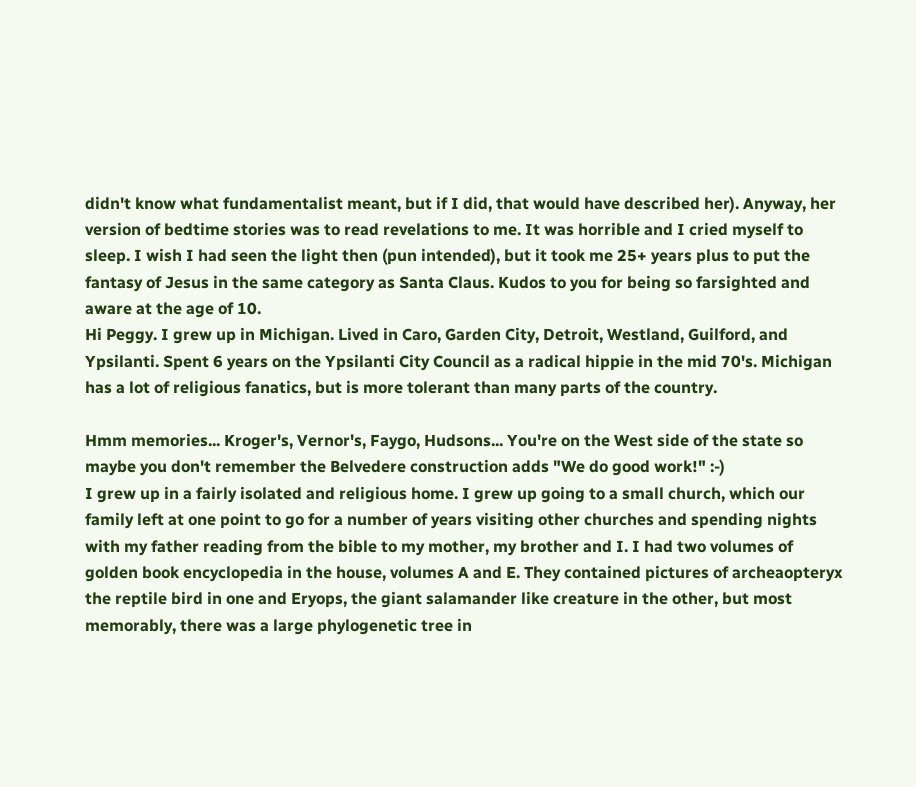didn't know what fundamentalist meant, but if I did, that would have described her). Anyway, her version of bedtime stories was to read revelations to me. It was horrible and I cried myself to sleep. I wish I had seen the light then (pun intended), but it took me 25+ years plus to put the fantasy of Jesus in the same category as Santa Claus. Kudos to you for being so farsighted and aware at the age of 10.
Hi Peggy. I grew up in Michigan. Lived in Caro, Garden City, Detroit, Westland, Guilford, and Ypsilanti. Spent 6 years on the Ypsilanti City Council as a radical hippie in the mid 70's. Michigan has a lot of religious fanatics, but is more tolerant than many parts of the country.

Hmm memories... Kroger's, Vernor's, Faygo, Hudsons... You're on the West side of the state so maybe you don't remember the Belvedere construction adds "We do good work!" :-)
I grew up in a fairly isolated and religious home. I grew up going to a small church, which our family left at one point to go for a number of years visiting other churches and spending nights with my father reading from the bible to my mother, my brother and I. I had two volumes of golden book encyclopedia in the house, volumes A and E. They contained pictures of archeaopteryx the reptile bird in one and Eryops, the giant salamander like creature in the other, but most memorably, there was a large phylogenetic tree in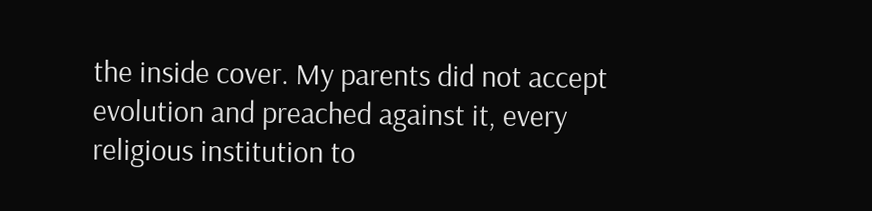the inside cover. My parents did not accept evolution and preached against it, every religious institution to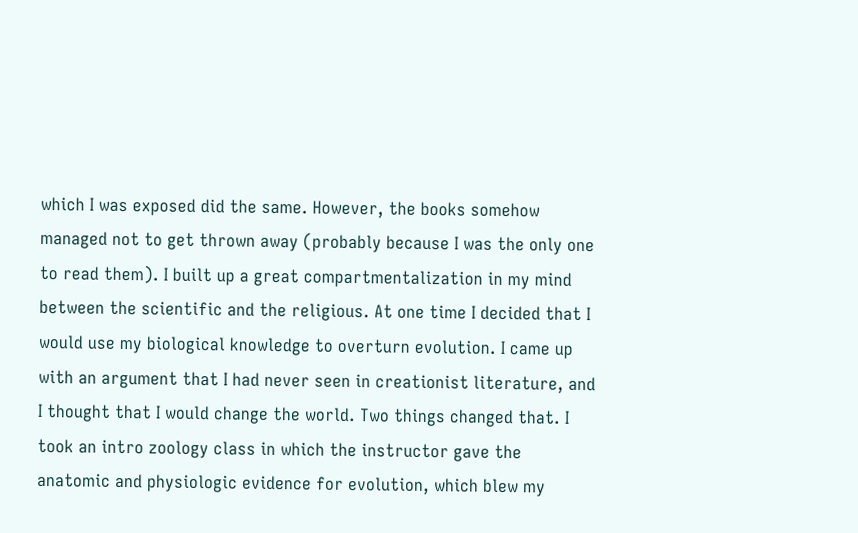which I was exposed did the same. However, the books somehow managed not to get thrown away (probably because I was the only one to read them). I built up a great compartmentalization in my mind between the scientific and the religious. At one time I decided that I would use my biological knowledge to overturn evolution. I came up with an argument that I had never seen in creationist literature, and I thought that I would change the world. Two things changed that. I took an intro zoology class in which the instructor gave the anatomic and physiologic evidence for evolution, which blew my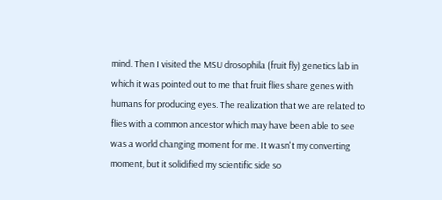mind. Then I visited the MSU drosophila (fruit fly) genetics lab in which it was pointed out to me that fruit flies share genes with humans for producing eyes. The realization that we are related to flies with a common ancestor which may have been able to see was a world changing moment for me. It wasn't my converting moment, but it solidified my scientific side so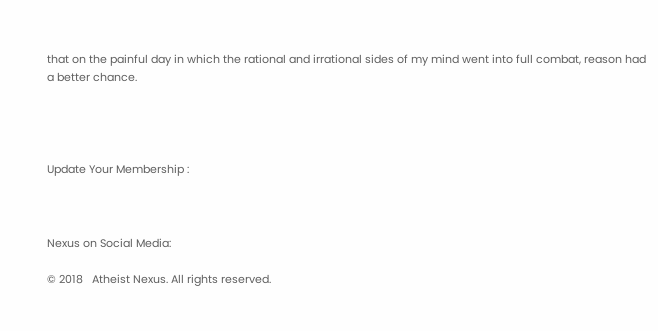that on the painful day in which the rational and irrational sides of my mind went into full combat, reason had a better chance.




Update Your Membership :



Nexus on Social Media:

© 2018   Atheist Nexus. All rights reserved.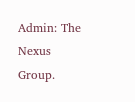Admin: The Nexus Group.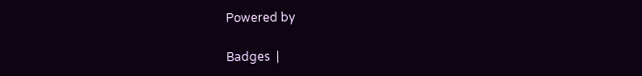Powered by

Badges  |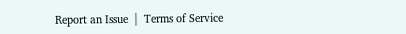Report an Issue  |  Terms of Service